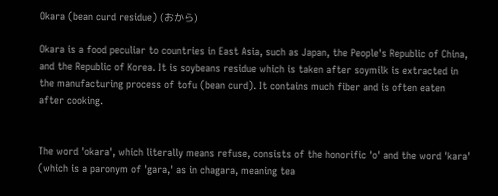Okara (bean curd residue) (おから)

Okara is a food peculiar to countries in East Asia, such as Japan, the People's Republic of China, and the Republic of Korea. It is soybeans residue which is taken after soymilk is extracted in the manufacturing process of tofu (bean curd). It contains much fiber and is often eaten after cooking.


The word 'okara', which literally means refuse, consists of the honorific 'o' and the word 'kara' (which is a paronym of 'gara,' as in chagara, meaning tea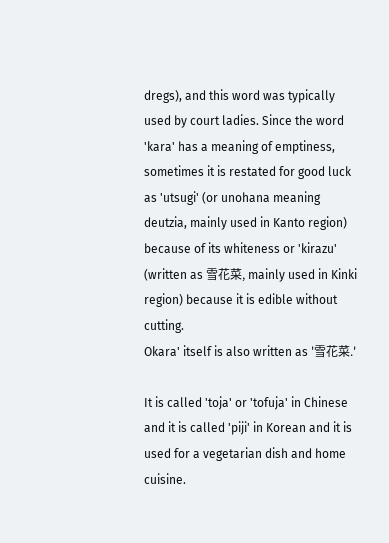dregs), and this word was typically used by court ladies. Since the word 'kara' has a meaning of emptiness, sometimes it is restated for good luck as 'utsugi' (or unohana meaning deutzia, mainly used in Kanto region) because of its whiteness or 'kirazu' (written as 雪花菜, mainly used in Kinki region) because it is edible without cutting.
Okara' itself is also written as '雪花菜.'

It is called 'toja' or 'tofuja' in Chinese and it is called 'piji' in Korean and it is used for a vegetarian dish and home cuisine.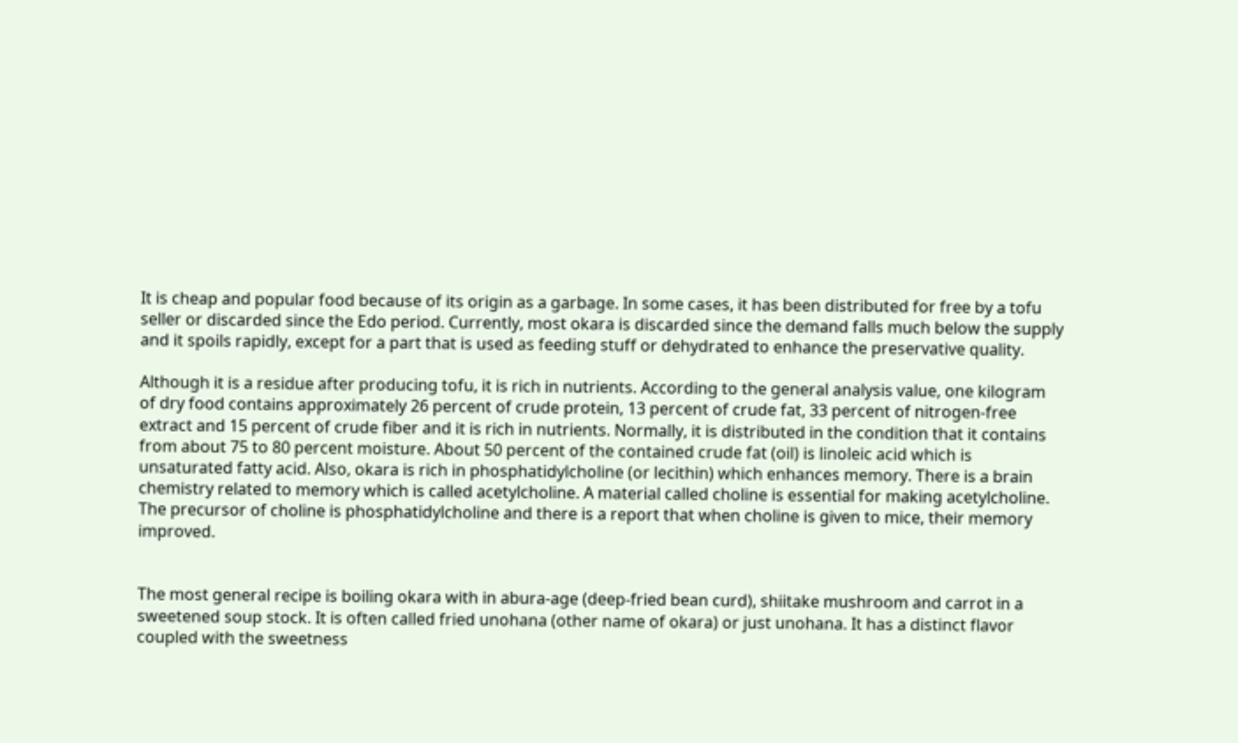It is cheap and popular food because of its origin as a garbage. In some cases, it has been distributed for free by a tofu seller or discarded since the Edo period. Currently, most okara is discarded since the demand falls much below the supply and it spoils rapidly, except for a part that is used as feeding stuff or dehydrated to enhance the preservative quality.

Although it is a residue after producing tofu, it is rich in nutrients. According to the general analysis value, one kilogram of dry food contains approximately 26 percent of crude protein, 13 percent of crude fat, 33 percent of nitrogen-free extract and 15 percent of crude fiber and it is rich in nutrients. Normally, it is distributed in the condition that it contains from about 75 to 80 percent moisture. About 50 percent of the contained crude fat (oil) is linoleic acid which is unsaturated fatty acid. Also, okara is rich in phosphatidylcholine (or lecithin) which enhances memory. There is a brain chemistry related to memory which is called acetylcholine. A material called choline is essential for making acetylcholine. The precursor of choline is phosphatidylcholine and there is a report that when choline is given to mice, their memory improved.


The most general recipe is boiling okara with in abura-age (deep-fried bean curd), shiitake mushroom and carrot in a sweetened soup stock. It is often called fried unohana (other name of okara) or just unohana. It has a distinct flavor coupled with the sweetness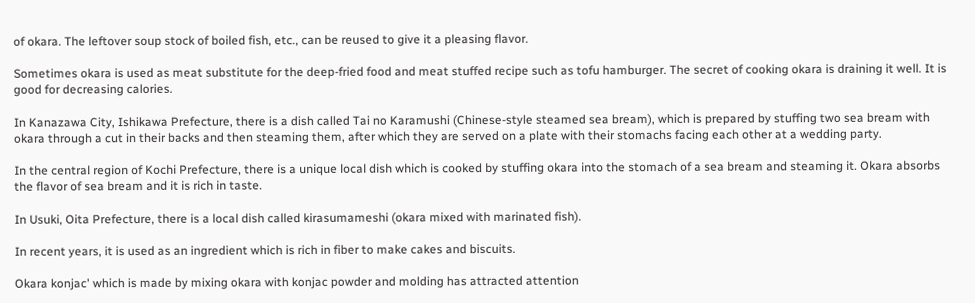of okara. The leftover soup stock of boiled fish, etc., can be reused to give it a pleasing flavor.

Sometimes okara is used as meat substitute for the deep-fried food and meat stuffed recipe such as tofu hamburger. The secret of cooking okara is draining it well. It is good for decreasing calories.

In Kanazawa City, Ishikawa Prefecture, there is a dish called Tai no Karamushi (Chinese-style steamed sea bream), which is prepared by stuffing two sea bream with okara through a cut in their backs and then steaming them, after which they are served on a plate with their stomachs facing each other at a wedding party.

In the central region of Kochi Prefecture, there is a unique local dish which is cooked by stuffing okara into the stomach of a sea bream and steaming it. Okara absorbs the flavor of sea bream and it is rich in taste.

In Usuki, Oita Prefecture, there is a local dish called kirasumameshi (okara mixed with marinated fish).

In recent years, it is used as an ingredient which is rich in fiber to make cakes and biscuits.

Okara konjac' which is made by mixing okara with konjac powder and molding has attracted attention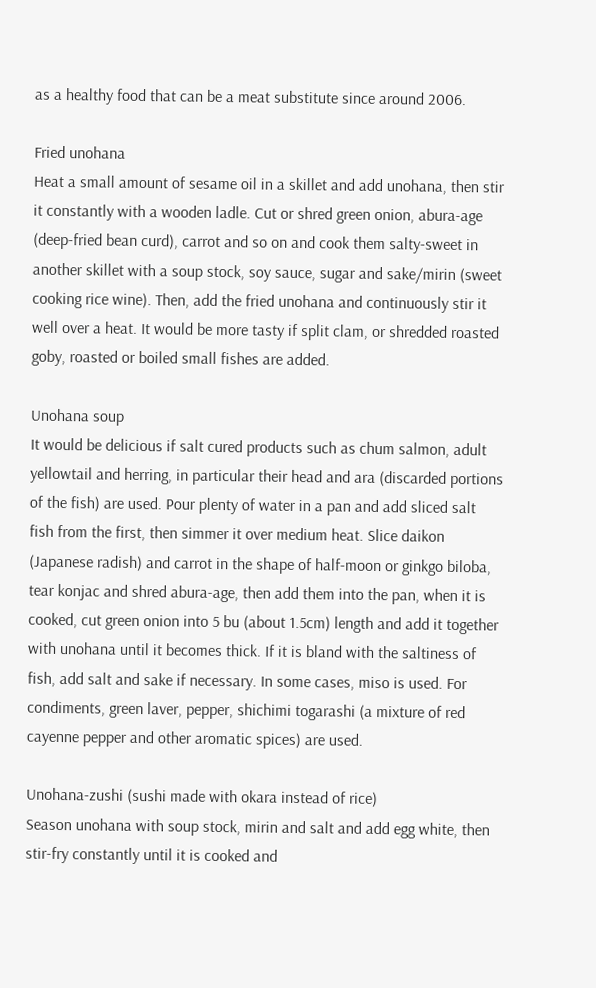as a healthy food that can be a meat substitute since around 2006.

Fried unohana
Heat a small amount of sesame oil in a skillet and add unohana, then stir it constantly with a wooden ladle. Cut or shred green onion, abura-age (deep-fried bean curd), carrot and so on and cook them salty-sweet in another skillet with a soup stock, soy sauce, sugar and sake/mirin (sweet cooking rice wine). Then, add the fried unohana and continuously stir it well over a heat. It would be more tasty if split clam, or shredded roasted goby, roasted or boiled small fishes are added.

Unohana soup
It would be delicious if salt cured products such as chum salmon, adult yellowtail and herring, in particular their head and ara (discarded portions of the fish) are used. Pour plenty of water in a pan and add sliced salt fish from the first, then simmer it over medium heat. Slice daikon (Japanese radish) and carrot in the shape of half-moon or ginkgo biloba, tear konjac and shred abura-age, then add them into the pan, when it is cooked, cut green onion into 5 bu (about 1.5cm) length and add it together with unohana until it becomes thick. If it is bland with the saltiness of fish, add salt and sake if necessary. In some cases, miso is used. For condiments, green laver, pepper, shichimi togarashi (a mixture of red cayenne pepper and other aromatic spices) are used.

Unohana-zushi (sushi made with okara instead of rice)
Season unohana with soup stock, mirin and salt and add egg white, then stir-fry constantly until it is cooked and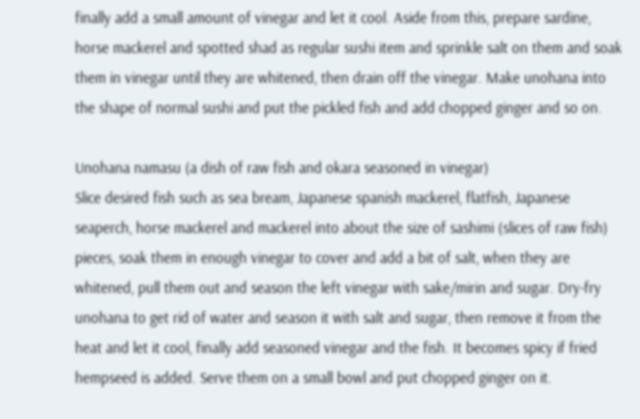finally add a small amount of vinegar and let it cool. Aside from this, prepare sardine, horse mackerel and spotted shad as regular sushi item and sprinkle salt on them and soak them in vinegar until they are whitened, then drain off the vinegar. Make unohana into the shape of normal sushi and put the pickled fish and add chopped ginger and so on.

Unohana namasu (a dish of raw fish and okara seasoned in vinegar)
Slice desired fish such as sea bream, Japanese spanish mackerel, flatfish, Japanese seaperch, horse mackerel and mackerel into about the size of sashimi (slices of raw fish) pieces, soak them in enough vinegar to cover and add a bit of salt, when they are whitened, pull them out and season the left vinegar with sake/mirin and sugar. Dry-fry unohana to get rid of water and season it with salt and sugar, then remove it from the heat and let it cool, finally add seasoned vinegar and the fish. It becomes spicy if fried hempseed is added. Serve them on a small bowl and put chopped ginger on it.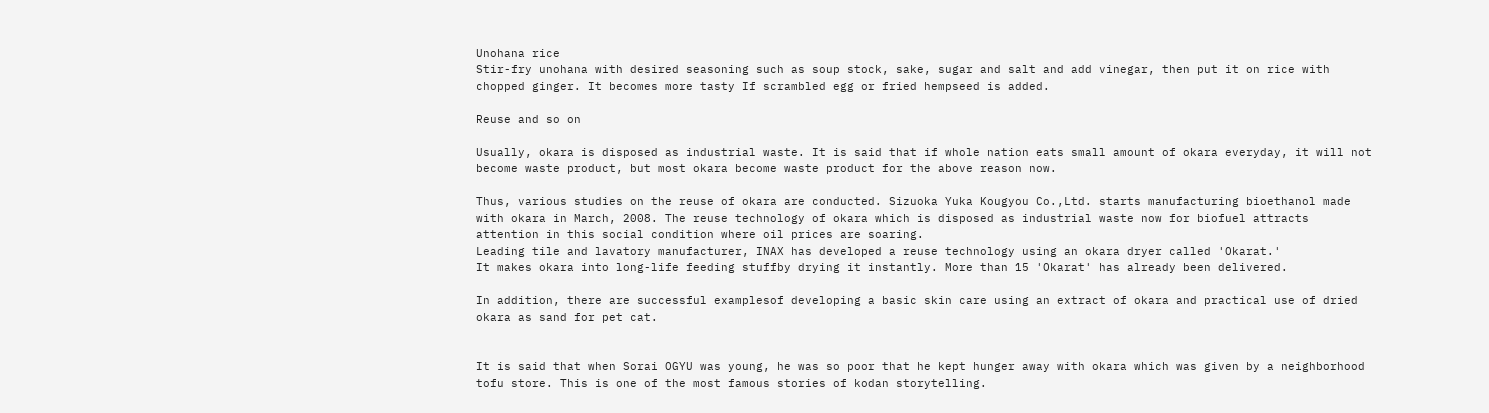Unohana rice
Stir-fry unohana with desired seasoning such as soup stock, sake, sugar and salt and add vinegar, then put it on rice with chopped ginger. It becomes more tasty If scrambled egg or fried hempseed is added.

Reuse and so on

Usually, okara is disposed as industrial waste. It is said that if whole nation eats small amount of okara everyday, it will not become waste product, but most okara become waste product for the above reason now.

Thus, various studies on the reuse of okara are conducted. Sizuoka Yuka Kougyou Co.,Ltd. starts manufacturing bioethanol made with okara in March, 2008. The reuse technology of okara which is disposed as industrial waste now for biofuel attracts attention in this social condition where oil prices are soaring.
Leading tile and lavatory manufacturer, INAX has developed a reuse technology using an okara dryer called 'Okarat.'
It makes okara into long-life feeding stuffby drying it instantly. More than 15 'Okarat' has already been delivered.

In addition, there are successful examplesof developing a basic skin care using an extract of okara and practical use of dried okara as sand for pet cat.


It is said that when Sorai OGYU was young, he was so poor that he kept hunger away with okara which was given by a neighborhood tofu store. This is one of the most famous stories of kodan storytelling.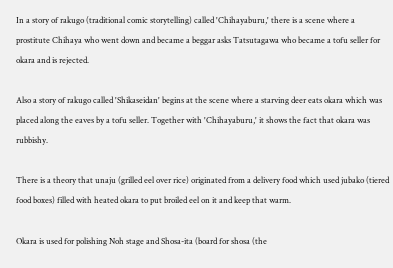In a story of rakugo (traditional comic storytelling) called 'Chihayaburu,' there is a scene where a prostitute Chihaya who went down and became a beggar asks Tatsutagawa who became a tofu seller for okara and is rejected.

Also a story of rakugo called 'Shikaseidan' begins at the scene where a starving deer eats okara which was placed along the eaves by a tofu seller. Together with 'Chihayaburu,' it shows the fact that okara was rubbishy.

There is a theory that unaju (grilled eel over rice) originated from a delivery food which used jubako (tiered food boxes) filled with heated okara to put broiled eel on it and keep that warm.

Okara is used for polishing Noh stage and Shosa-ita (board for shosa (the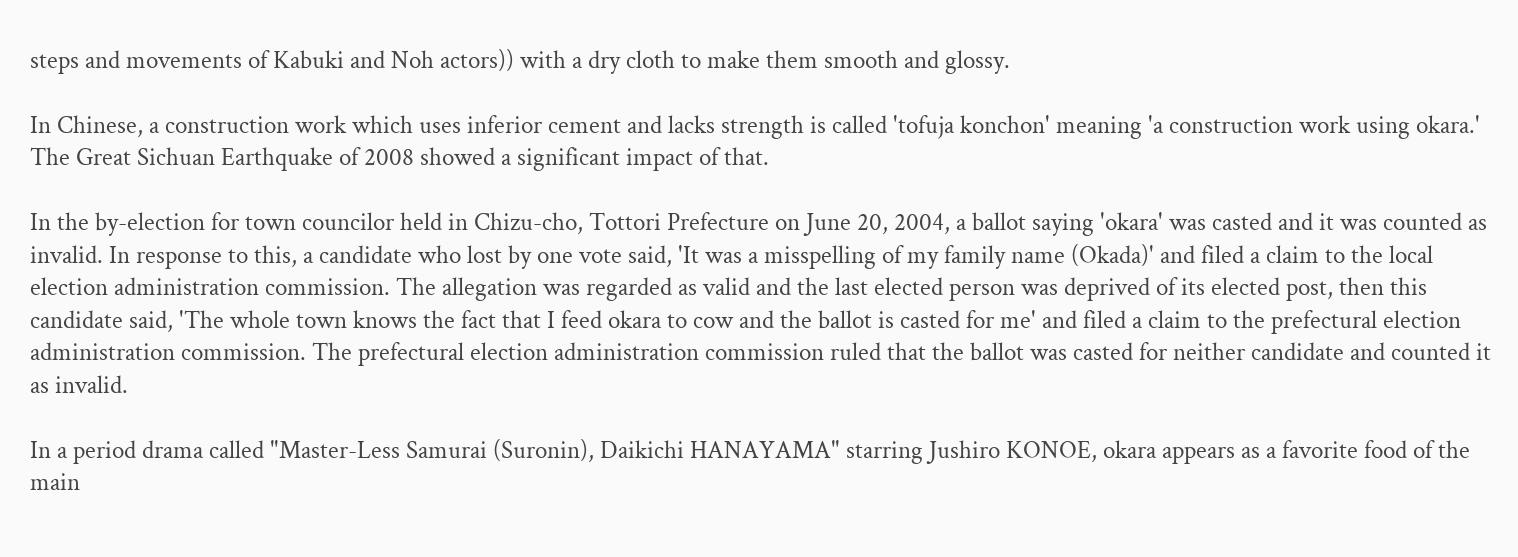steps and movements of Kabuki and Noh actors)) with a dry cloth to make them smooth and glossy.

In Chinese, a construction work which uses inferior cement and lacks strength is called 'tofuja konchon' meaning 'a construction work using okara.'
The Great Sichuan Earthquake of 2008 showed a significant impact of that.

In the by-election for town councilor held in Chizu-cho, Tottori Prefecture on June 20, 2004, a ballot saying 'okara' was casted and it was counted as invalid. In response to this, a candidate who lost by one vote said, 'It was a misspelling of my family name (Okada)' and filed a claim to the local election administration commission. The allegation was regarded as valid and the last elected person was deprived of its elected post, then this candidate said, 'The whole town knows the fact that I feed okara to cow and the ballot is casted for me' and filed a claim to the prefectural election administration commission. The prefectural election administration commission ruled that the ballot was casted for neither candidate and counted it as invalid.

In a period drama called "Master-Less Samurai (Suronin), Daikichi HANAYAMA" starring Jushiro KONOE, okara appears as a favorite food of the main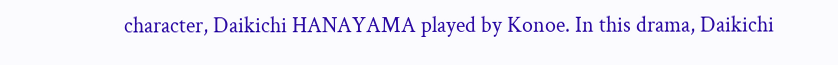character, Daikichi HANAYAMA played by Konoe. In this drama, Daikichi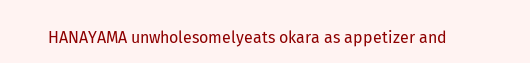HANAYAMA unwholesomelyeats okara as appetizer and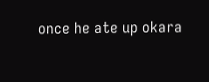once he ate up okara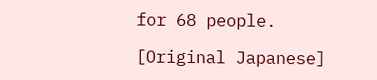for 68 people.

[Original Japanese]